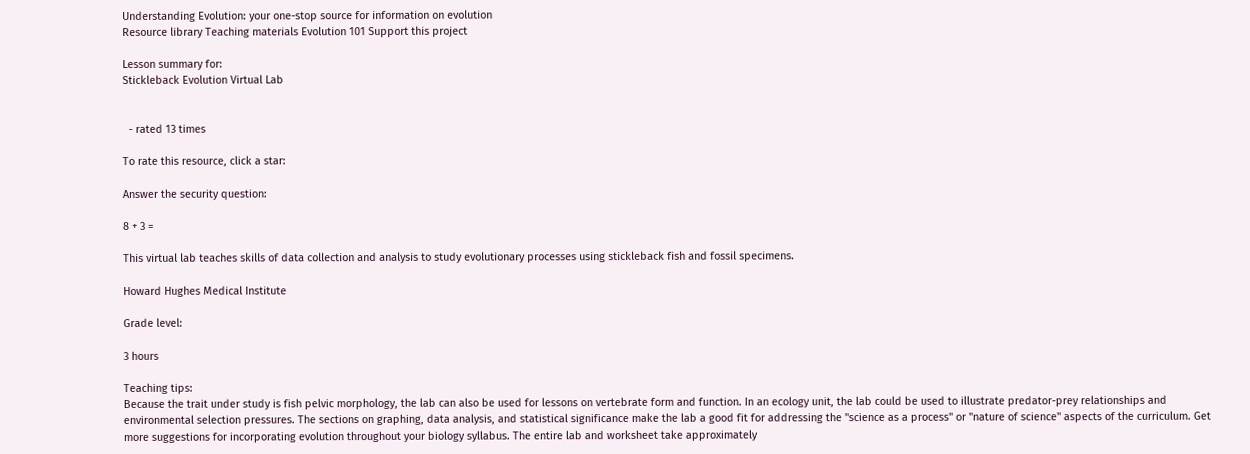Understanding Evolution: your one-stop source for information on evolution
Resource library Teaching materials Evolution 101 Support this project

Lesson summary for:
Stickleback Evolution Virtual Lab


  - rated 13 times

To rate this resource, click a star:

Answer the security question:

8 + 3 =

This virtual lab teaches skills of data collection and analysis to study evolutionary processes using stickleback fish and fossil specimens.

Howard Hughes Medical Institute

Grade level:

3 hours

Teaching tips:
Because the trait under study is fish pelvic morphology, the lab can also be used for lessons on vertebrate form and function. In an ecology unit, the lab could be used to illustrate predator-prey relationships and environmental selection pressures. The sections on graphing, data analysis, and statistical significance make the lab a good fit for addressing the "science as a process" or "nature of science" aspects of the curriculum. Get more suggestions for incorporating evolution throughout your biology syllabus. The entire lab and worksheet take approximately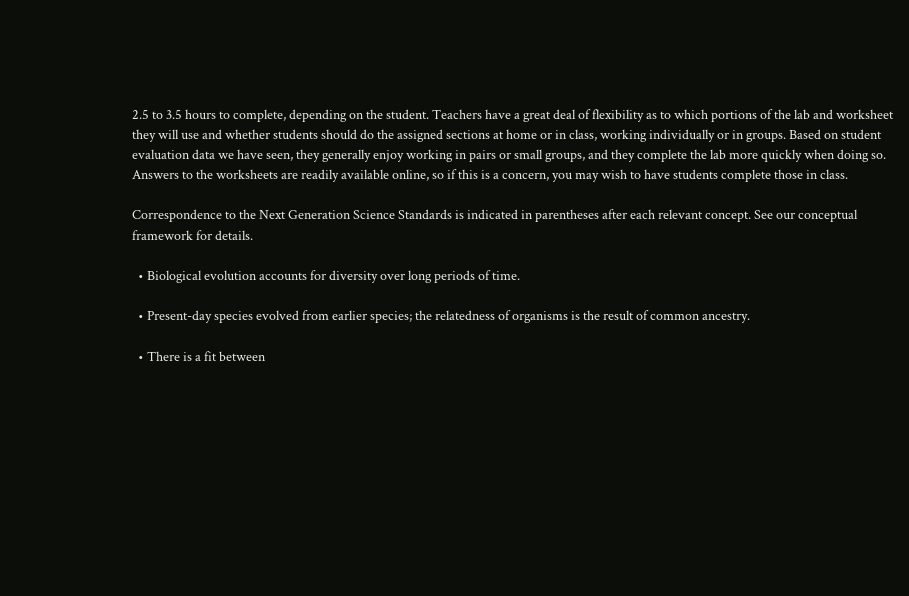2.5 to 3.5 hours to complete, depending on the student. Teachers have a great deal of flexibility as to which portions of the lab and worksheet they will use and whether students should do the assigned sections at home or in class, working individually or in groups. Based on student evaluation data we have seen, they generally enjoy working in pairs or small groups, and they complete the lab more quickly when doing so. Answers to the worksheets are readily available online, so if this is a concern, you may wish to have students complete those in class.

Correspondence to the Next Generation Science Standards is indicated in parentheses after each relevant concept. See our conceptual framework for details.

  • Biological evolution accounts for diversity over long periods of time.

  • Present-day species evolved from earlier species; the relatedness of organisms is the result of common ancestry.

  • There is a fit between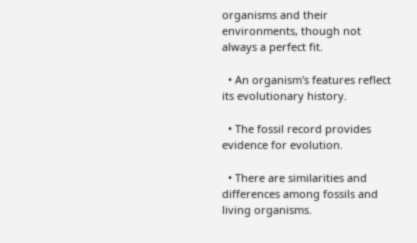organisms and their environments, though not always a perfect fit.

  • An organism's features reflect its evolutionary history.

  • The fossil record provides evidence for evolution.

  • There are similarities and differences among fossils and living organisms.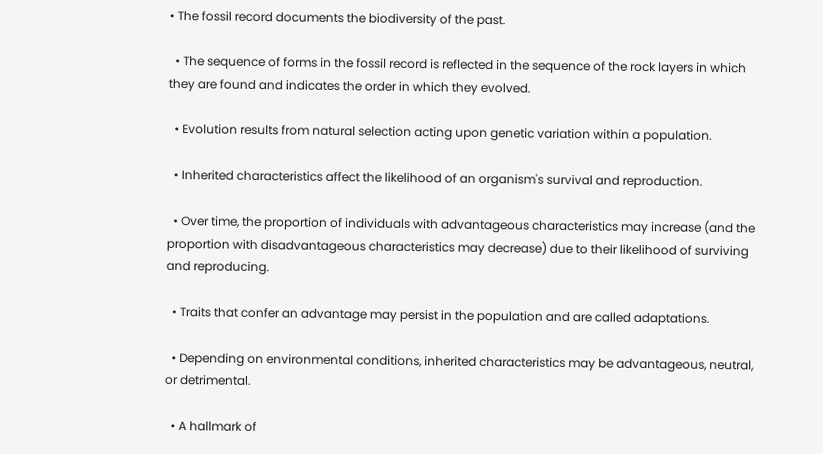• The fossil record documents the biodiversity of the past.

  • The sequence of forms in the fossil record is reflected in the sequence of the rock layers in which they are found and indicates the order in which they evolved.

  • Evolution results from natural selection acting upon genetic variation within a population.

  • Inherited characteristics affect the likelihood of an organism's survival and reproduction.

  • Over time, the proportion of individuals with advantageous characteristics may increase (and the proportion with disadvantageous characteristics may decrease) due to their likelihood of surviving and reproducing.

  • Traits that confer an advantage may persist in the population and are called adaptations.

  • Depending on environmental conditions, inherited characteristics may be advantageous, neutral, or detrimental.

  • A hallmark of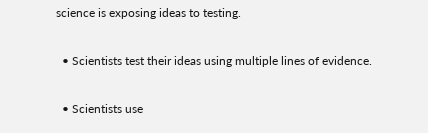science is exposing ideas to testing.

  • Scientists test their ideas using multiple lines of evidence.

  • Scientists use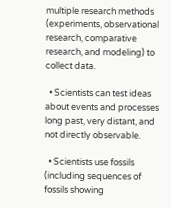multiple research methods (experiments, observational research, comparative research, and modeling) to collect data.

  • Scientists can test ideas about events and processes long past, very distant, and not directly observable.

  • Scientists use fossils (including sequences of fossils showing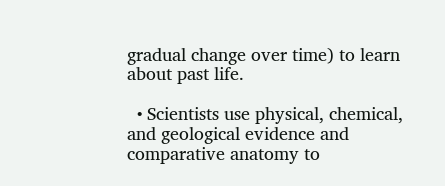gradual change over time) to learn about past life.

  • Scientists use physical, chemical, and geological evidence and comparative anatomy to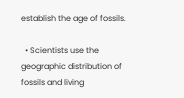establish the age of fossils.

  • Scientists use the geographic distribution of fossils and living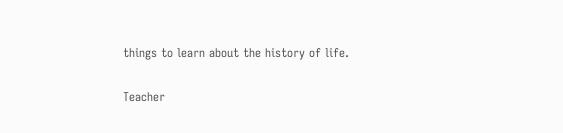things to learn about the history of life.

Teacher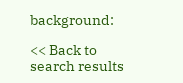background:

<< Back to search results